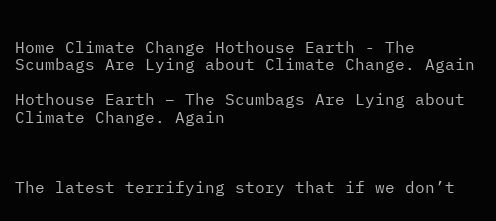Home Climate Change Hothouse Earth - The Scumbags Are Lying about Climate Change. Again

Hothouse Earth – The Scumbags Are Lying about Climate Change. Again



The latest terrifying story that if we don’t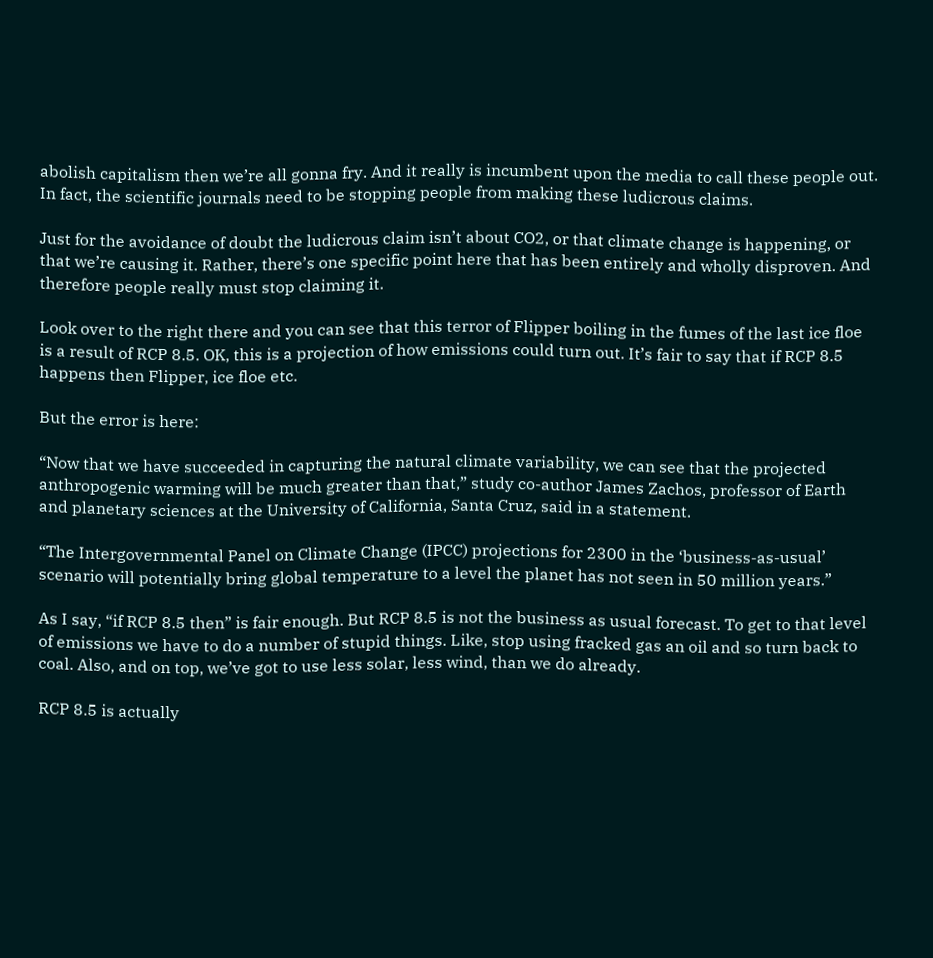abolish capitalism then we’re all gonna fry. And it really is incumbent upon the media to call these people out. In fact, the scientific journals need to be stopping people from making these ludicrous claims.

Just for the avoidance of doubt the ludicrous claim isn’t about CO2, or that climate change is happening, or that we’re causing it. Rather, there’s one specific point here that has been entirely and wholly disproven. And therefore people really must stop claiming it.

Look over to the right there and you can see that this terror of Flipper boiling in the fumes of the last ice floe is a result of RCP 8.5. OK, this is a projection of how emissions could turn out. It’s fair to say that if RCP 8.5 happens then Flipper, ice floe etc.

But the error is here:

“Now that we have succeeded in capturing the natural climate variability, we can see that the projected anthropogenic warming will be much greater than that,” study co-author James Zachos, professor of Earth and planetary sciences at the University of California, Santa Cruz, said in a statement.

“The Intergovernmental Panel on Climate Change (IPCC) projections for 2300 in the ‘business-as-usual’ scenario will potentially bring global temperature to a level the planet has not seen in 50 million years.”

As I say, “if RCP 8.5 then” is fair enough. But RCP 8.5 is not the business as usual forecast. To get to that level of emissions we have to do a number of stupid things. Like, stop using fracked gas an oil and so turn back to coal. Also, and on top, we’ve got to use less solar, less wind, than we do already.

RCP 8.5 is actually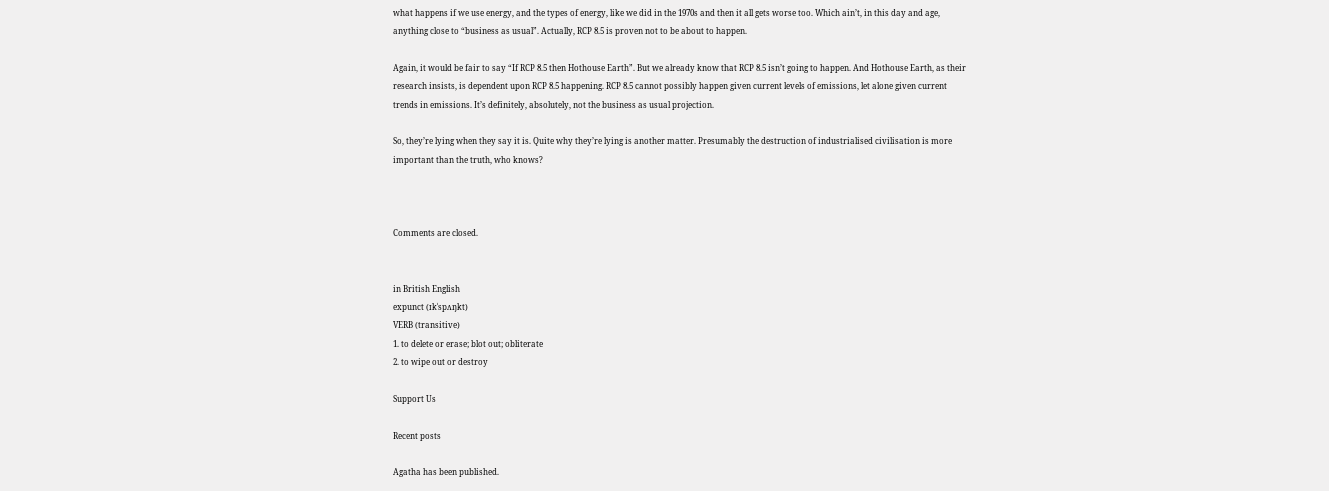what happens if we use energy, and the types of energy, like we did in the 1970s and then it all gets worse too. Which ain’t, in this day and age, anything close to “business as usual”. Actually, RCP 8.5 is proven not to be about to happen.

Again, it would be fair to say “If RCP 8.5 then Hothouse Earth”. But we already know that RCP 8.5 isn’t going to happen. And Hothouse Earth, as their research insists, is dependent upon RCP 8.5 happening. RCP 8.5 cannot possibly happen given current levels of emissions, let alone given current trends in emissions. It’s definitely, absolutely, not the business as usual projection.

So, they’re lying when they say it is. Quite why they’re lying is another matter. Presumably the destruction of industrialised civilisation is more important than the truth, who knows?



Comments are closed.


in British English
expunct (ɪkˈspʌŋkt)
VERB (transitive)
1. to delete or erase; blot out; obliterate
2. to wipe out or destroy

Support Us

Recent posts

Agatha has been published.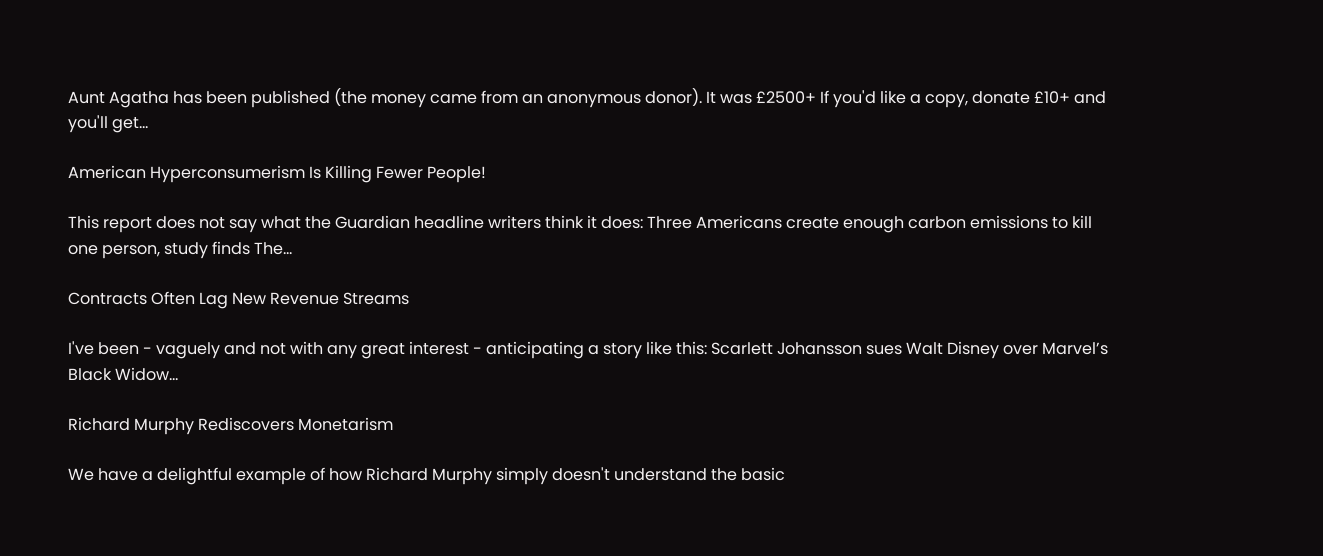Aunt Agatha has been published (the money came from an anonymous donor). It was £2500+ If you'd like a copy, donate £10+ and you'll get...

American Hyperconsumerism Is Killing Fewer People!

This report does not say what the Guardian headline writers think it does: Three Americans create enough carbon emissions to kill one person, study finds The...

Contracts Often Lag New Revenue Streams

I've been - vaguely and not with any great interest - anticipating a story like this: Scarlett Johansson sues Walt Disney over Marvel’s Black Widow...

Richard Murphy Rediscovers Monetarism

We have a delightful example of how Richard Murphy simply doesn't understand the basic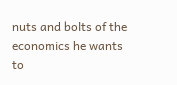nuts and bolts of the economics he wants to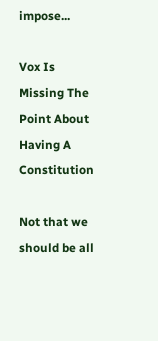impose...

Vox Is Missing The Point About Having A Constitution

Not that we should be all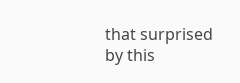that surprised by this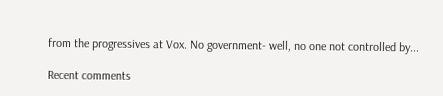from the progressives at Vox. No government- well, no one not controlled by...

Recent comments